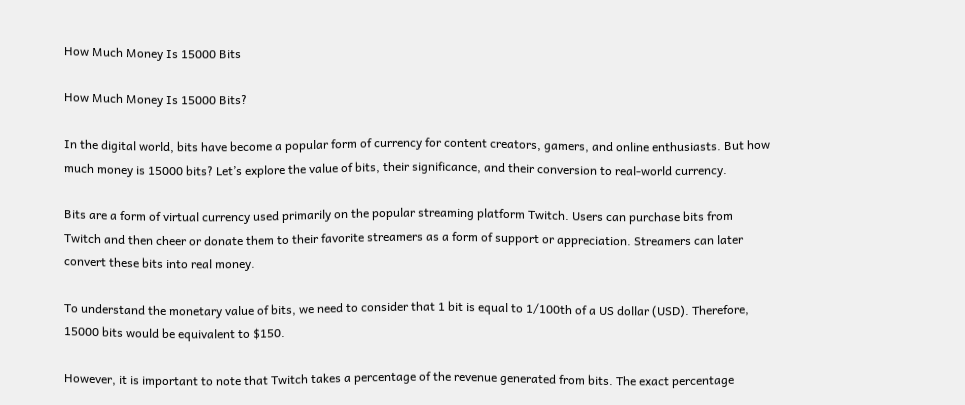How Much Money Is 15000 Bits

How Much Money Is 15000 Bits?

In the digital world, bits have become a popular form of currency for content creators, gamers, and online enthusiasts. But how much money is 15000 bits? Let’s explore the value of bits, their significance, and their conversion to real-world currency.

Bits are a form of virtual currency used primarily on the popular streaming platform Twitch. Users can purchase bits from Twitch and then cheer or donate them to their favorite streamers as a form of support or appreciation. Streamers can later convert these bits into real money.

To understand the monetary value of bits, we need to consider that 1 bit is equal to 1/100th of a US dollar (USD). Therefore, 15000 bits would be equivalent to $150.

However, it is important to note that Twitch takes a percentage of the revenue generated from bits. The exact percentage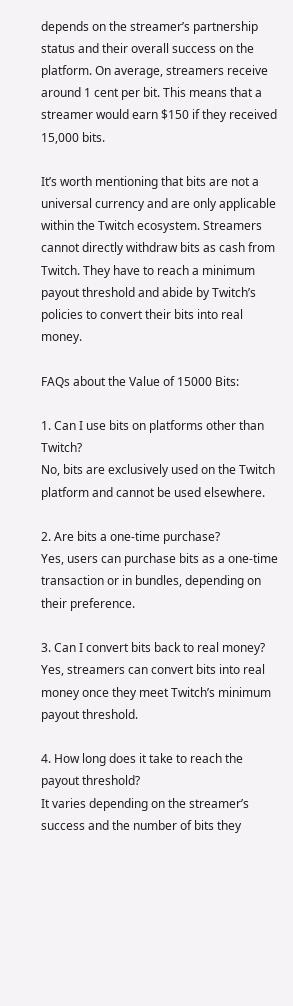depends on the streamer’s partnership status and their overall success on the platform. On average, streamers receive around 1 cent per bit. This means that a streamer would earn $150 if they received 15,000 bits.

It’s worth mentioning that bits are not a universal currency and are only applicable within the Twitch ecosystem. Streamers cannot directly withdraw bits as cash from Twitch. They have to reach a minimum payout threshold and abide by Twitch’s policies to convert their bits into real money.

FAQs about the Value of 15000 Bits:

1. Can I use bits on platforms other than Twitch?
No, bits are exclusively used on the Twitch platform and cannot be used elsewhere.

2. Are bits a one-time purchase?
Yes, users can purchase bits as a one-time transaction or in bundles, depending on their preference.

3. Can I convert bits back to real money?
Yes, streamers can convert bits into real money once they meet Twitch’s minimum payout threshold.

4. How long does it take to reach the payout threshold?
It varies depending on the streamer’s success and the number of bits they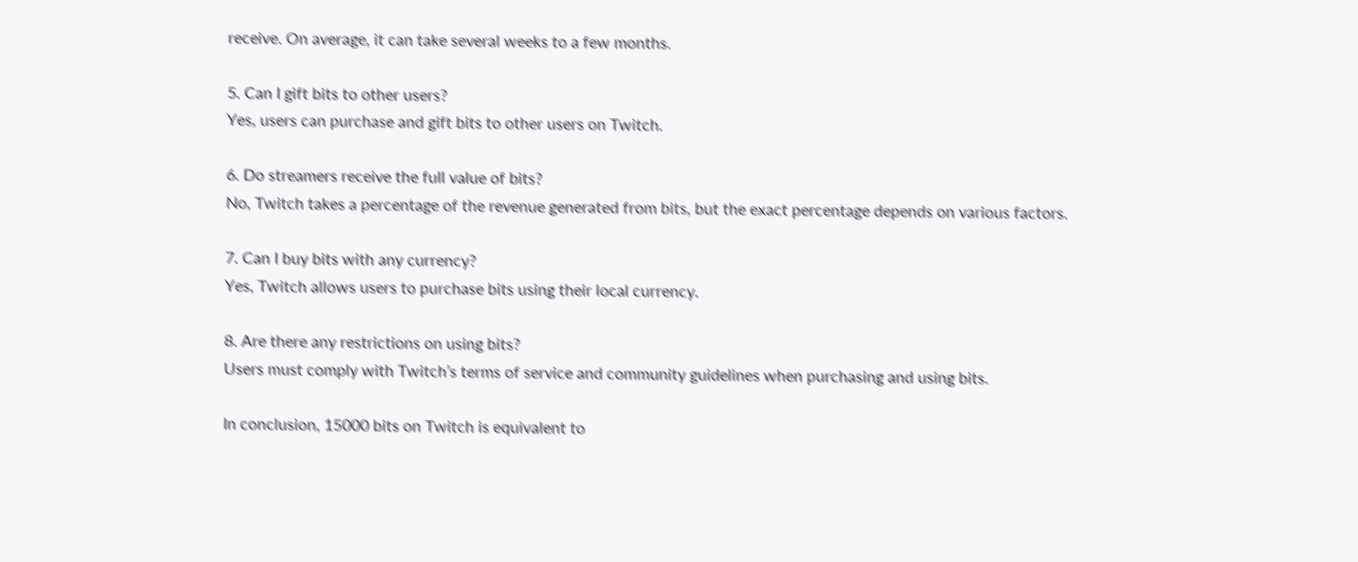receive. On average, it can take several weeks to a few months.

5. Can I gift bits to other users?
Yes, users can purchase and gift bits to other users on Twitch.

6. Do streamers receive the full value of bits?
No, Twitch takes a percentage of the revenue generated from bits, but the exact percentage depends on various factors.

7. Can I buy bits with any currency?
Yes, Twitch allows users to purchase bits using their local currency.

8. Are there any restrictions on using bits?
Users must comply with Twitch’s terms of service and community guidelines when purchasing and using bits.

In conclusion, 15000 bits on Twitch is equivalent to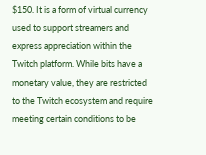$150. It is a form of virtual currency used to support streamers and express appreciation within the Twitch platform. While bits have a monetary value, they are restricted to the Twitch ecosystem and require meeting certain conditions to be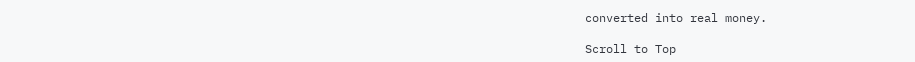converted into real money.

Scroll to Top